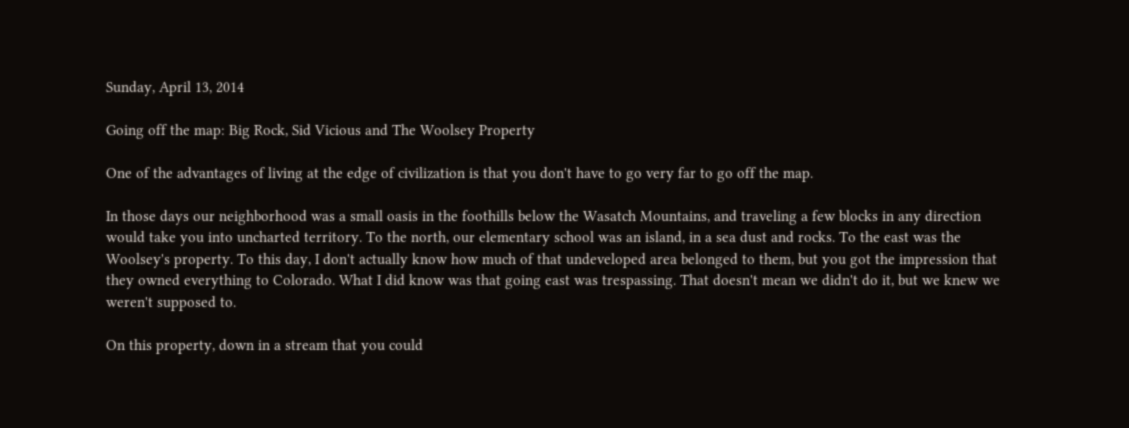Sunday, April 13, 2014

Going off the map: Big Rock, Sid Vicious and The Woolsey Property

One of the advantages of living at the edge of civilization is that you don't have to go very far to go off the map.

In those days our neighborhood was a small oasis in the foothills below the Wasatch Mountains, and traveling a few blocks in any direction would take you into uncharted territory. To the north, our elementary school was an island, in a sea dust and rocks. To the east was the Woolsey's property. To this day, I don't actually know how much of that undeveloped area belonged to them, but you got the impression that they owned everything to Colorado. What I did know was that going east was trespassing. That doesn't mean we didn't do it, but we knew we weren't supposed to.

On this property, down in a stream that you could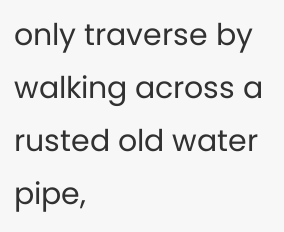only traverse by walking across a rusted old water pipe,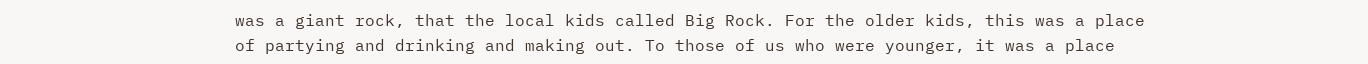was a giant rock, that the local kids called Big Rock. For the older kids, this was a place of partying and drinking and making out. To those of us who were younger, it was a place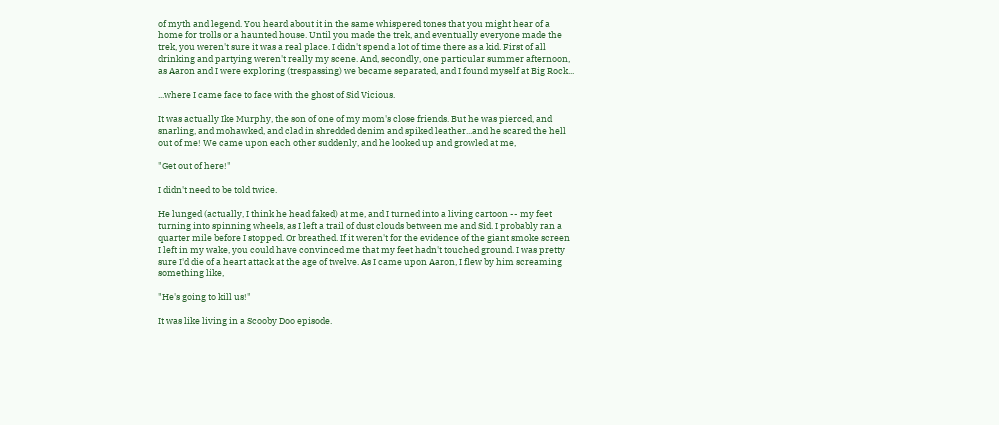of myth and legend. You heard about it in the same whispered tones that you might hear of a home for trolls or a haunted house. Until you made the trek, and eventually everyone made the trek, you weren't sure it was a real place. I didn't spend a lot of time there as a kid. First of all drinking and partying weren't really my scene. And, secondly, one particular summer afternoon, as Aaron and I were exploring (trespassing) we became separated, and I found myself at Big Rock...

...where I came face to face with the ghost of Sid Vicious.

It was actually Ike Murphy, the son of one of my mom's close friends. But he was pierced, and snarling, and mohawked, and clad in shredded denim and spiked leather...and he scared the hell out of me! We came upon each other suddenly, and he looked up and growled at me,

"Get out of here!"

I didn't need to be told twice.

He lunged (actually, I think he head faked) at me, and I turned into a living cartoon -- my feet turning into spinning wheels, as I left a trail of dust clouds between me and Sid. I probably ran a quarter mile before I stopped. Or breathed. If it weren't for the evidence of the giant smoke screen I left in my wake, you could have convinced me that my feet hadn't touched ground. I was pretty sure I'd die of a heart attack at the age of twelve. As I came upon Aaron, I flew by him screaming something like,

"He's going to kill us!"

It was like living in a Scooby Doo episode.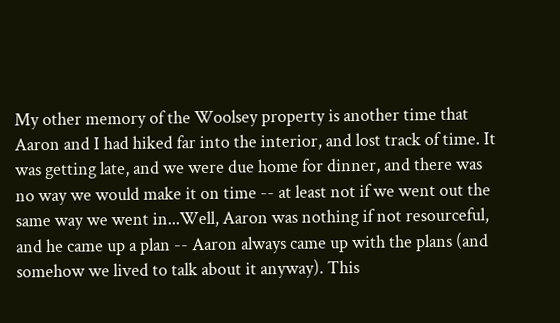My other memory of the Woolsey property is another time that Aaron and I had hiked far into the interior, and lost track of time. It was getting late, and we were due home for dinner, and there was no way we would make it on time -- at least not if we went out the same way we went in...Well, Aaron was nothing if not resourceful, and he came up a plan -- Aaron always came up with the plans (and somehow we lived to talk about it anyway). This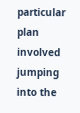particular plan involved jumping into the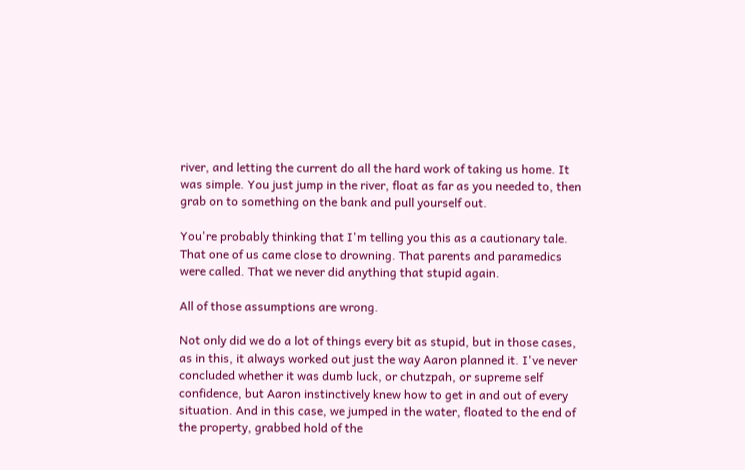river, and letting the current do all the hard work of taking us home. It was simple. You just jump in the river, float as far as you needed to, then grab on to something on the bank and pull yourself out.

You're probably thinking that I'm telling you this as a cautionary tale. That one of us came close to drowning. That parents and paramedics were called. That we never did anything that stupid again.

All of those assumptions are wrong.

Not only did we do a lot of things every bit as stupid, but in those cases, as in this, it always worked out just the way Aaron planned it. I've never concluded whether it was dumb luck, or chutzpah, or supreme self confidence, but Aaron instinctively knew how to get in and out of every situation. And in this case, we jumped in the water, floated to the end of the property, grabbed hold of the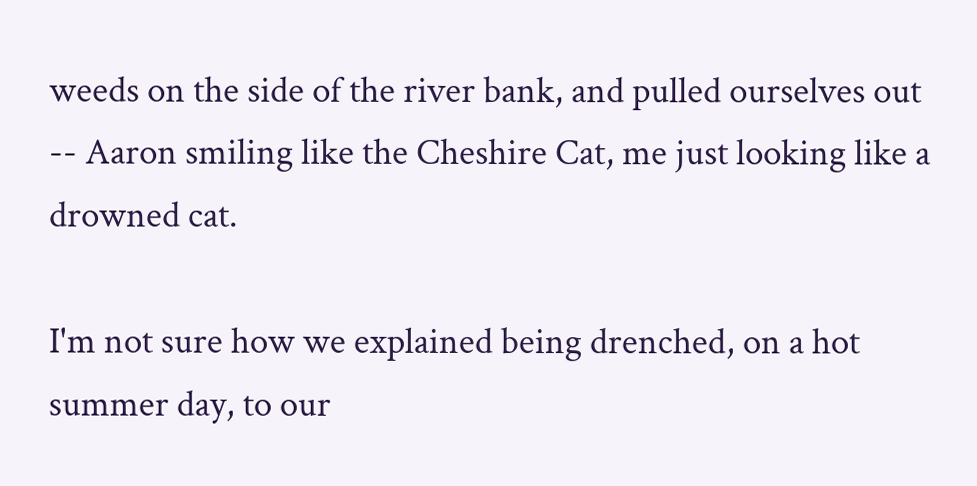weeds on the side of the river bank, and pulled ourselves out -- Aaron smiling like the Cheshire Cat, me just looking like a drowned cat.

I'm not sure how we explained being drenched, on a hot summer day, to our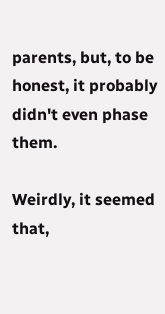parents, but, to be honest, it probably didn't even phase them.

Weirdly, it seemed that,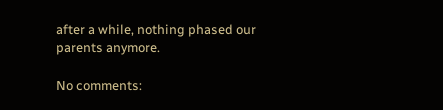after a while, nothing phased our parents anymore.

No comments: